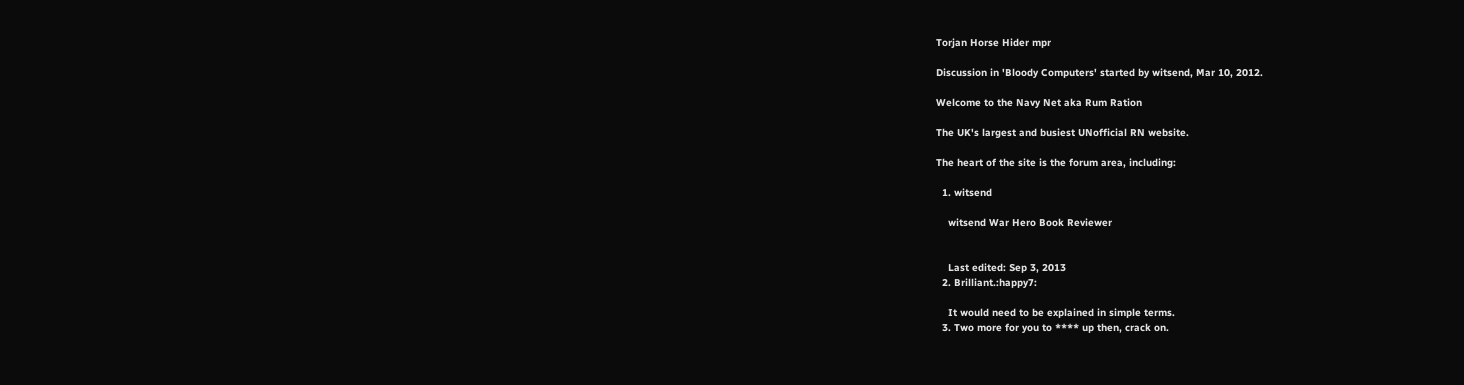Torjan Horse Hider mpr

Discussion in 'Bloody Computers' started by witsend, Mar 10, 2012.

Welcome to the Navy Net aka Rum Ration

The UK's largest and busiest UNofficial RN website.

The heart of the site is the forum area, including:

  1. witsend

    witsend War Hero Book Reviewer


    Last edited: Sep 3, 2013
  2. Brilliant.:happy7:

    It would need to be explained in simple terms.
  3. Two more for you to **** up then, crack on.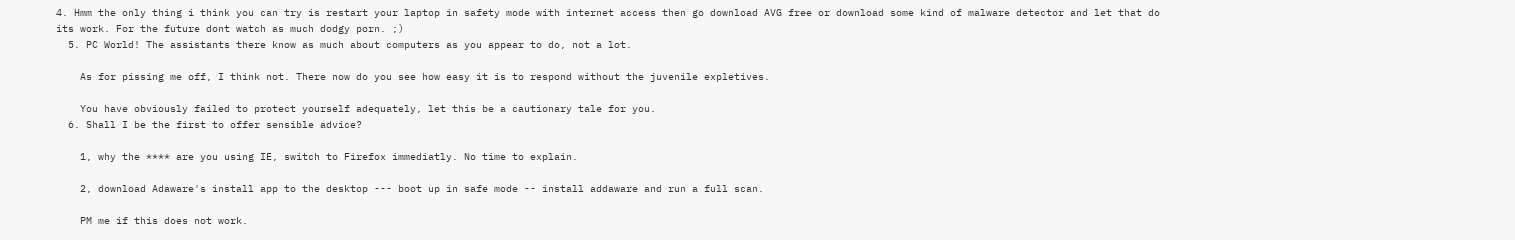4. Hmm the only thing i think you can try is restart your laptop in safety mode with internet access then go download AVG free or download some kind of malware detector and let that do its work. For the future dont watch as much dodgy porn. ;)
  5. PC World! The assistants there know as much about computers as you appear to do, not a lot.

    As for pissing me off, I think not. There now do you see how easy it is to respond without the juvenile expletives.

    You have obviously failed to protect yourself adequately, let this be a cautionary tale for you.
  6. Shall I be the first to offer sensible advice?

    1, why the **** are you using IE, switch to Firefox immediatly. No time to explain.

    2, download Adaware's install app to the desktop --- boot up in safe mode -- install addaware and run a full scan.

    PM me if this does not work.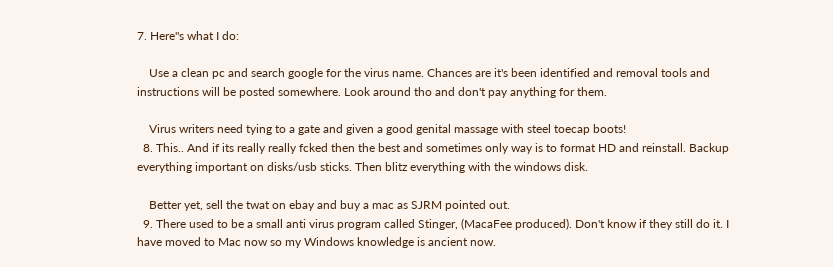7. Here''s what I do:

    Use a clean pc and search google for the virus name. Chances are it's been identified and removal tools and instructions will be posted somewhere. Look around tho and don't pay anything for them.

    Virus writers need tying to a gate and given a good genital massage with steel toecap boots!
  8. This.. And if its really really fcked then the best and sometimes only way is to format HD and reinstall. Backup everything important on disks/usb sticks. Then blitz everything with the windows disk.

    Better yet, sell the twat on ebay and buy a mac as SJRM pointed out.
  9. There used to be a small anti virus program called Stinger, (MacaFee produced). Don't know if they still do it. I have moved to Mac now so my Windows knowledge is ancient now.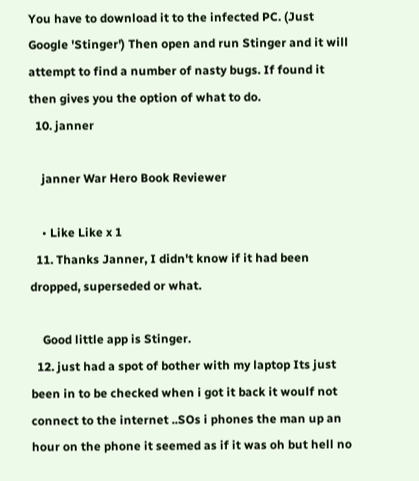You have to download it to the infected PC. (Just Google 'Stinger') Then open and run Stinger and it will attempt to find a number of nasty bugs. If found it then gives you the option of what to do.
  10. janner

    janner War Hero Book Reviewer

    • Like Like x 1
  11. Thanks Janner, I didn't know if it had been dropped, superseded or what.

    Good little app is Stinger.
  12. just had a spot of bother with my laptop Its just been in to be checked when i got it back it woulf not connect to the internet ..SOs i phones the man up an hour on the phone it seemed as if it was oh but hell no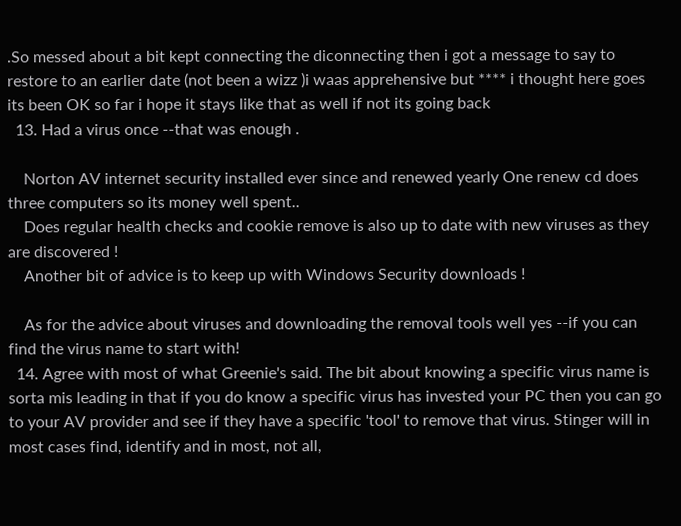.So messed about a bit kept connecting the diconnecting then i got a message to say to restore to an earlier date (not been a wizz )i waas apprehensive but **** i thought here goes its been OK so far i hope it stays like that as well if not its going back
  13. Had a virus once --that was enough .

    Norton AV internet security installed ever since and renewed yearly One renew cd does three computers so its money well spent..
    Does regular health checks and cookie remove is also up to date with new viruses as they are discovered !
    Another bit of advice is to keep up with Windows Security downloads !

    As for the advice about viruses and downloading the removal tools well yes --if you can find the virus name to start with!
  14. Agree with most of what Greenie's said. The bit about knowing a specific virus name is sorta mis leading in that if you do know a specific virus has invested your PC then you can go to your AV provider and see if they have a specific 'tool' to remove that virus. Stinger will in most cases find, identify and in most, not all,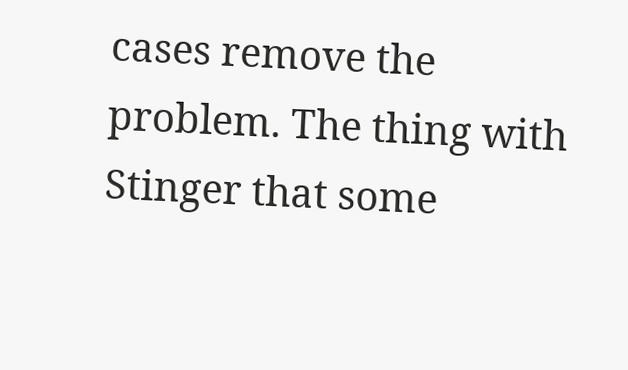cases remove the problem. The thing with Stinger that some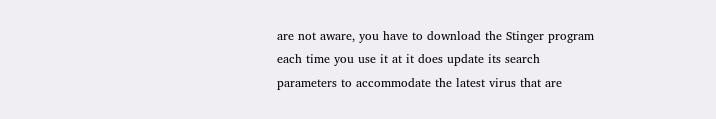are not aware, you have to download the Stinger program each time you use it at it does update its search parameters to accommodate the latest virus that are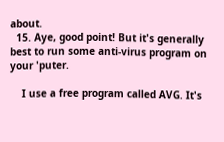about.
  15. Aye, good point! But it's generally best to run some anti-virus program on your 'puter.

    I use a free program called AVG. It's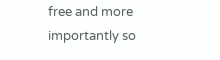free and more importantly so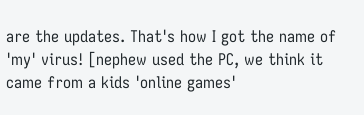are the updates. That's how I got the name of 'my' virus! [nephew used the PC, we think it came from a kids 'online games'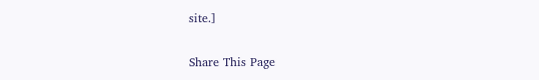site.]

Share This Page